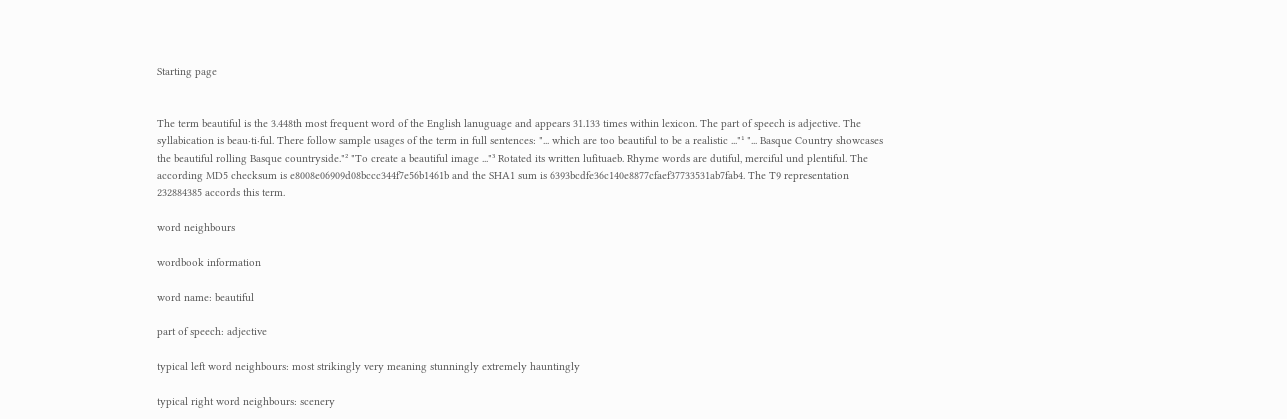Starting page


The term beautiful is the 3.448th most frequent word of the English lanuguage and appears 31.133 times within lexicon. The part of speech is adjective. The syllabication is beau·ti·ful. There follow sample usages of the term in full sentences: "... which are too beautiful to be a realistic ..."¹ "... Basque Country showcases the beautiful rolling Basque countryside."² "To create a beautiful image ..."³ Rotated its written lufituaeb. Rhyme words are dutiful, merciful und plentiful. The according MD5 checksum is e8008e06909d08bccc344f7e56b1461b and the SHA1 sum is 6393bcdfe36c140e8877cfaef37733531ab7fab4. The T9 representation 232884385 accords this term.

word neighbours

wordbook information

word name: beautiful

part of speech: adjective

typical left word neighbours: most strikingly very meaning stunningly extremely hauntingly

typical right word neighbours: scenery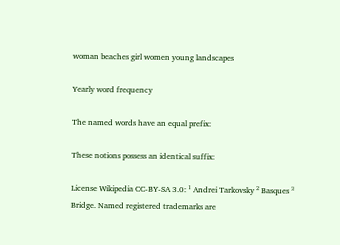woman beaches girl women young landscapes

Yearly word frequency

The named words have an equal prefix:

These notions possess an identical suffix:

License Wikipedia CC-BY-SA 3.0: ¹ Andrei Tarkovsky ² Basques ³ Bridge. Named registered trademarks are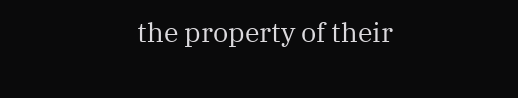the property of their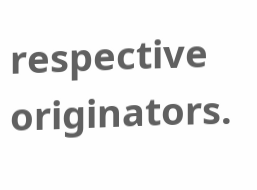respective originators.